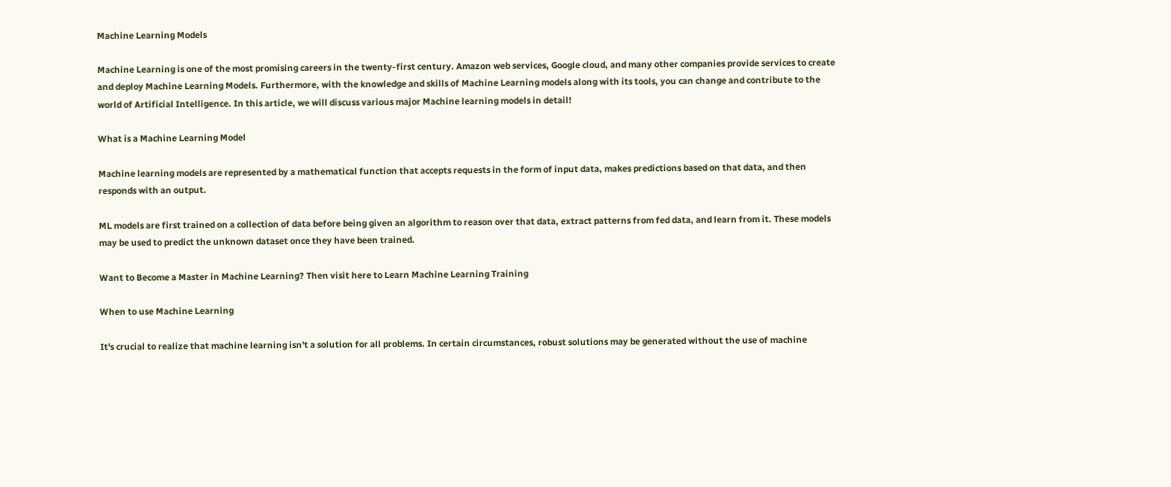Machine Learning Models

Machine Learning is one of the most promising careers in the twenty-first century. Amazon web services, Google cloud, and many other companies provide services to create and deploy Machine Learning Models. Furthermore, with the knowledge and skills of Machine Learning models along with its tools, you can change and contribute to the world of Artificial Intelligence. In this article, we will discuss various major Machine learning models in detail!

What is a Machine Learning Model

Machine learning models are represented by a mathematical function that accepts requests in the form of input data, makes predictions based on that data, and then responds with an output.

ML models are first trained on a collection of data before being given an algorithm to reason over that data, extract patterns from fed data, and learn from it. These models may be used to predict the unknown dataset once they have been trained.

Want to Become a Master in Machine Learning? Then visit here to Learn Machine Learning Training

When to use Machine Learning

It's crucial to realize that machine learning isn't a solution for all problems. In certain circumstances, robust solutions may be generated without the use of machine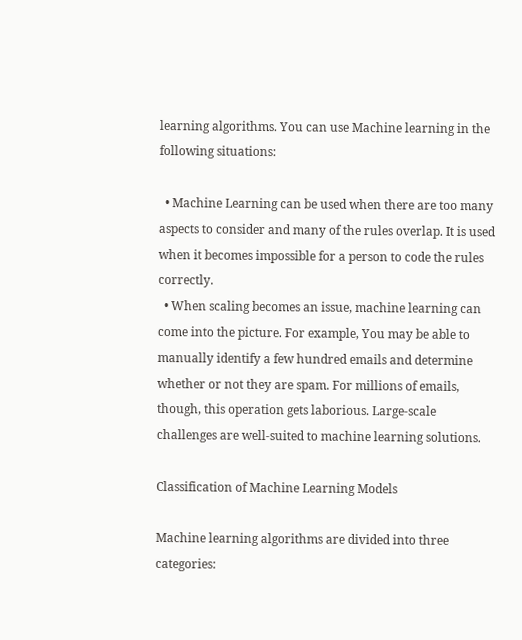learning algorithms. You can use Machine learning in the following situations:

  • Machine Learning can be used when there are too many aspects to consider and many of the rules overlap. It is used when it becomes impossible for a person to code the rules correctly.
  • When scaling becomes an issue, machine learning can come into the picture. For example, You may be able to manually identify a few hundred emails and determine whether or not they are spam. For millions of emails, though, this operation gets laborious. Large-scale challenges are well-suited to machine learning solutions.

Classification of Machine Learning Models

Machine learning algorithms are divided into three categories: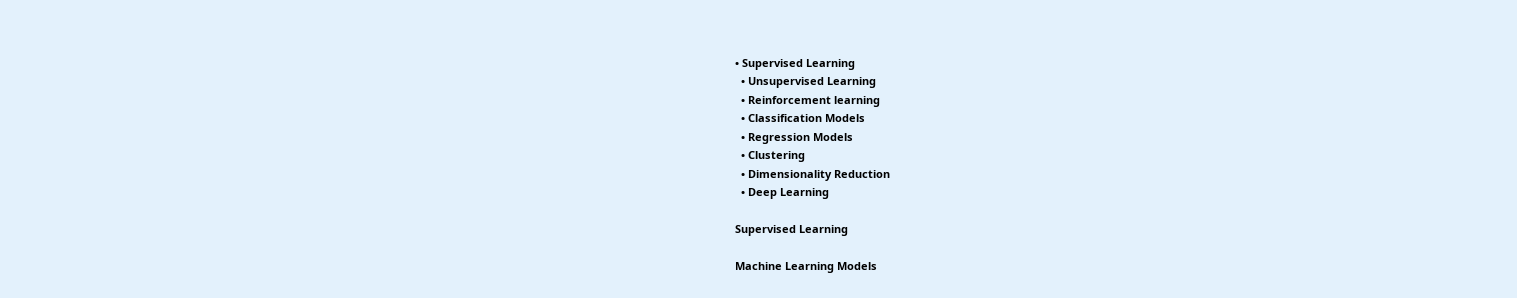• Supervised Learning
  • Unsupervised Learning
  • Reinforcement learning
  • Classification Models
  • Regression Models
  • Clustering
  • Dimensionality Reduction
  • Deep Learning

Supervised Learning

Machine Learning Models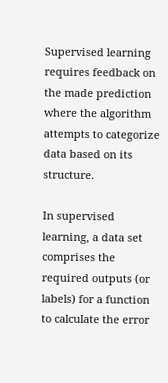Supervised learning requires feedback on the made prediction where the algorithm attempts to categorize data based on its structure.

In supervised learning, a data set comprises the required outputs (or labels) for a function to calculate the error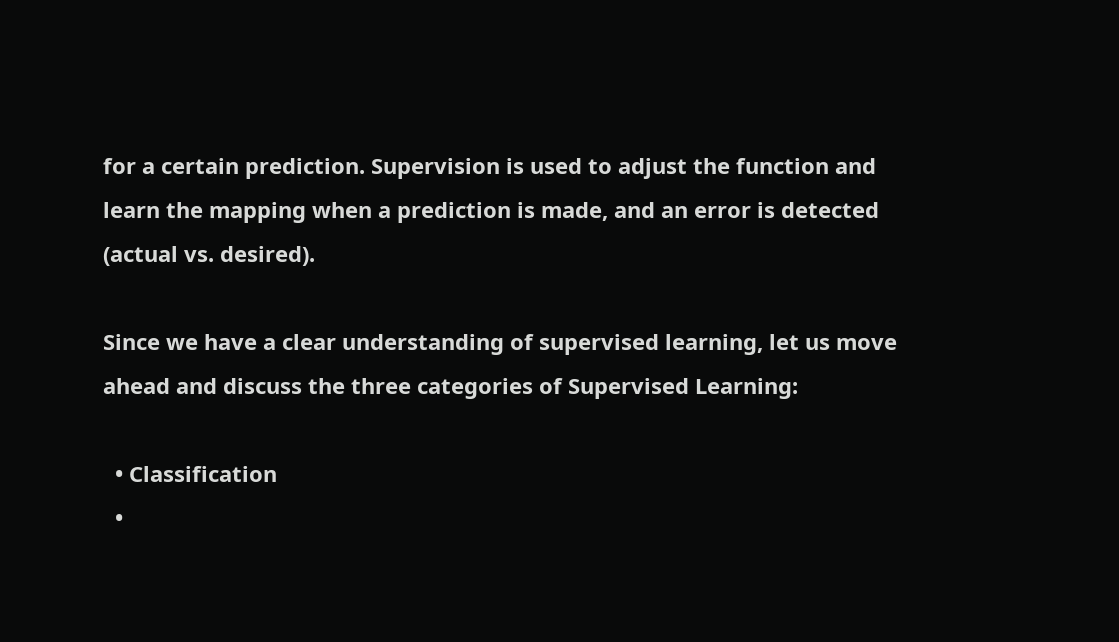for a certain prediction. Supervision is used to adjust the function and learn the mapping when a prediction is made, and an error is detected (actual vs. desired).

Since we have a clear understanding of supervised learning, let us move ahead and discuss the three categories of Supervised Learning:

  • Classification
  •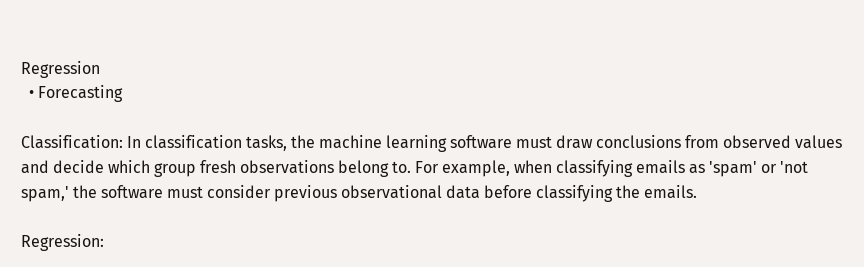Regression
  • Forecasting

Classification: In classification tasks, the machine learning software must draw conclusions from observed values and decide which group fresh observations belong to. For example, when classifying emails as 'spam' or 'not spam,' the software must consider previous observational data before classifying the emails.

Regression: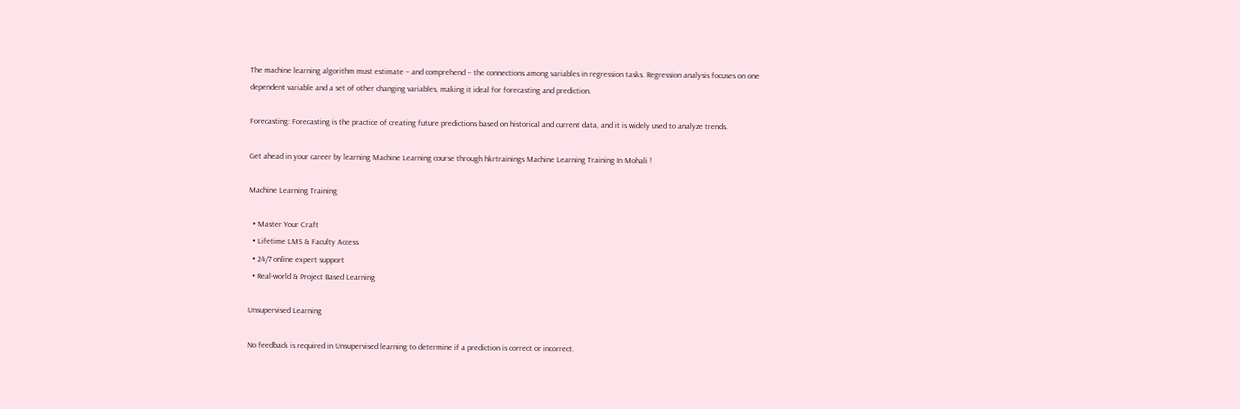The machine learning algorithm must estimate – and comprehend – the connections among variables in regression tasks. Regression analysis focuses on one dependent variable and a set of other changing variables, making it ideal for forecasting and prediction.

Forecasting: Forecasting is the practice of creating future predictions based on historical and current data, and it is widely used to analyze trends.

Get ahead in your career by learning Machine Learning course through hkrtrainings Machine Learning Training In Mohali !

Machine Learning Training

  • Master Your Craft
  • Lifetime LMS & Faculty Access
  • 24/7 online expert support
  • Real-world & Project Based Learning

Unsupervised Learning

No feedback is required in Unsupervised learning to determine if a prediction is correct or incorrect.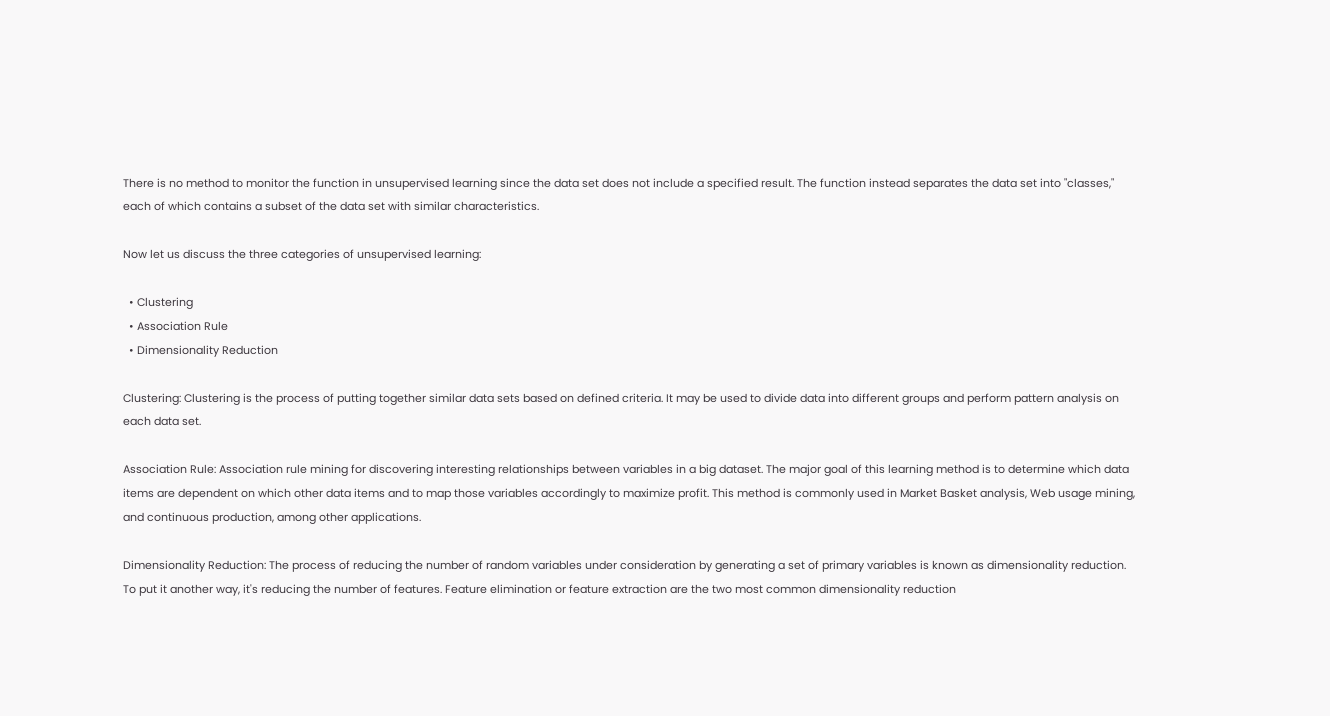There is no method to monitor the function in unsupervised learning since the data set does not include a specified result. The function instead separates the data set into "classes," each of which contains a subset of the data set with similar characteristics.

Now let us discuss the three categories of unsupervised learning:

  • Clustering
  • Association Rule
  • Dimensionality Reduction

Clustering: Clustering is the process of putting together similar data sets based on defined criteria. It may be used to divide data into different groups and perform pattern analysis on each data set.

Association Rule: Association rule mining for discovering interesting relationships between variables in a big dataset. The major goal of this learning method is to determine which data items are dependent on which other data items and to map those variables accordingly to maximize profit. This method is commonly used in Market Basket analysis, Web usage mining, and continuous production, among other applications.

Dimensionality Reduction: The process of reducing the number of random variables under consideration by generating a set of primary variables is known as dimensionality reduction. To put it another way, it's reducing the number of features. Feature elimination or feature extraction are the two most common dimensionality reduction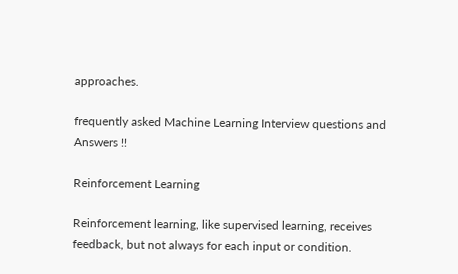approaches.

frequently asked Machine Learning Interview questions and Answers !!

Reinforcement Learning

Reinforcement learning, like supervised learning, receives feedback, but not always for each input or condition.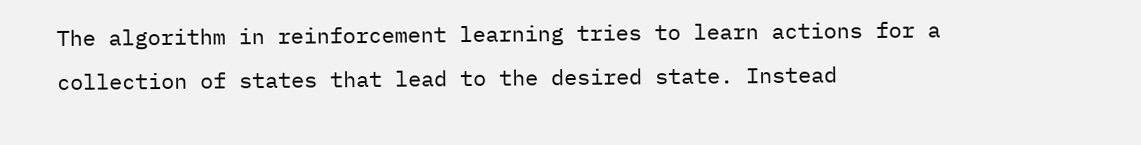The algorithm in reinforcement learning tries to learn actions for a collection of states that lead to the desired state. Instead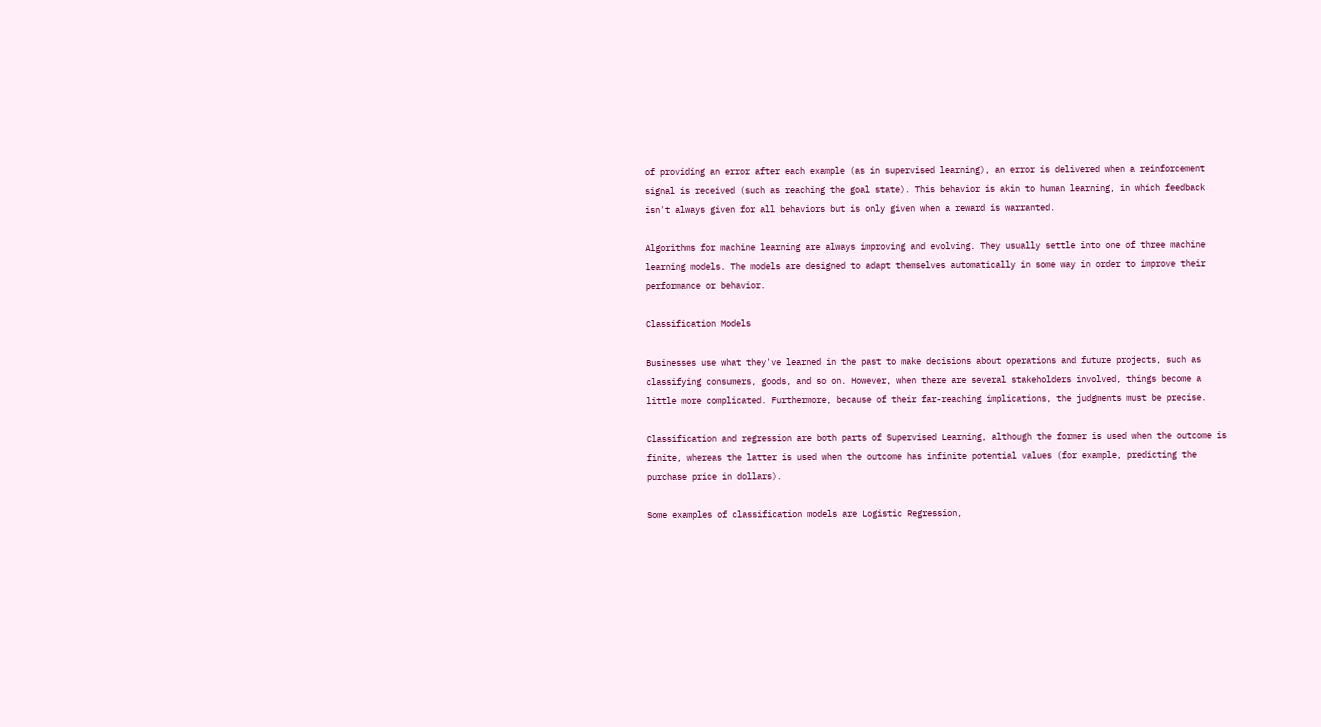of providing an error after each example (as in supervised learning), an error is delivered when a reinforcement signal is received (such as reaching the goal state). This behavior is akin to human learning, in which feedback isn't always given for all behaviors but is only given when a reward is warranted.

Algorithms for machine learning are always improving and evolving. They usually settle into one of three machine learning models. The models are designed to adapt themselves automatically in some way in order to improve their performance or behavior.

Classification Models

Businesses use what they've learned in the past to make decisions about operations and future projects, such as classifying consumers, goods, and so on. However, when there are several stakeholders involved, things become a little more complicated. Furthermore, because of their far-reaching implications, the judgments must be precise.

Classification and regression are both parts of Supervised Learning, although the former is used when the outcome is finite, whereas the latter is used when the outcome has infinite potential values (for example, predicting the purchase price in dollars).

Some examples of classification models are Logistic Regression,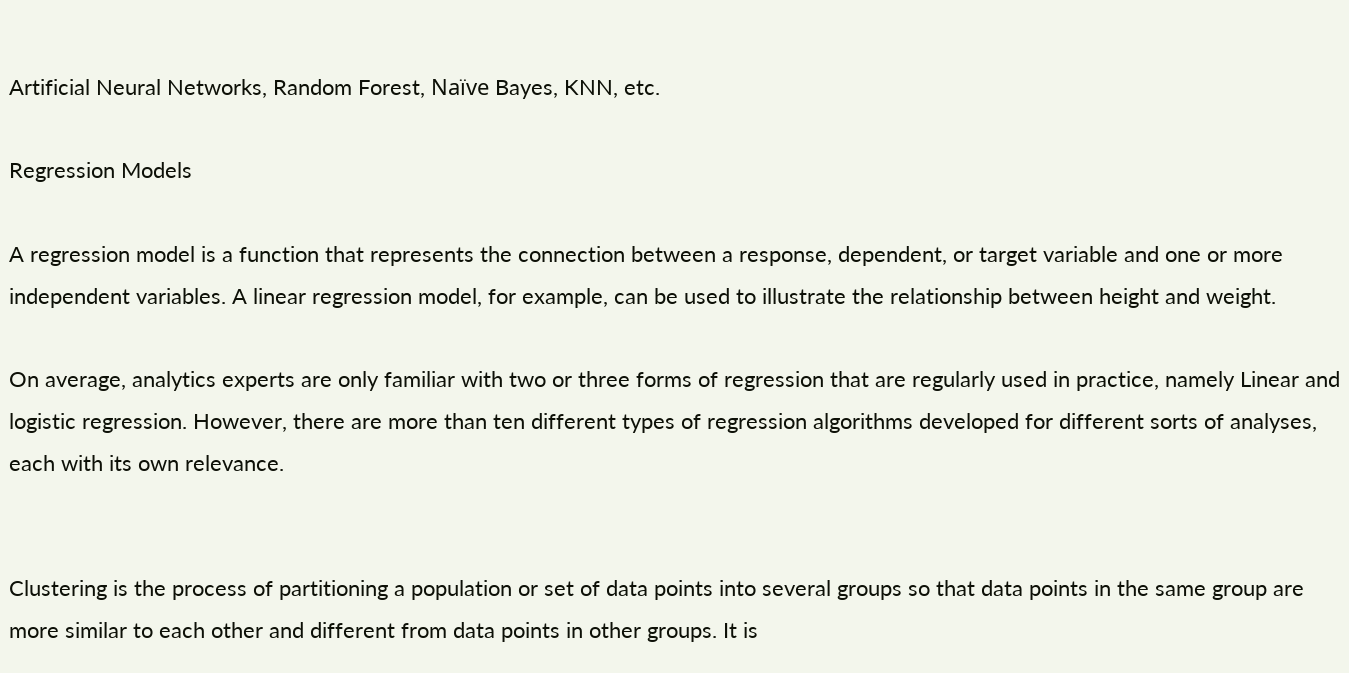Artificial Neural Networks, Random Forest, Naïve Bayes, KNN, etc.

Regression Models

A regression model is a function that represents the connection between a response, dependent, or target variable and one or more independent variables. A linear regression model, for example, can be used to illustrate the relationship between height and weight.

On average, analytics experts are only familiar with two or three forms of regression that are regularly used in practice, namely Linear and logistic regression. However, there are more than ten different types of regression algorithms developed for different sorts of analyses, each with its own relevance.


Clustering is the process of partitioning a population or set of data points into several groups so that data points in the same group are more similar to each other and different from data points in other groups. It is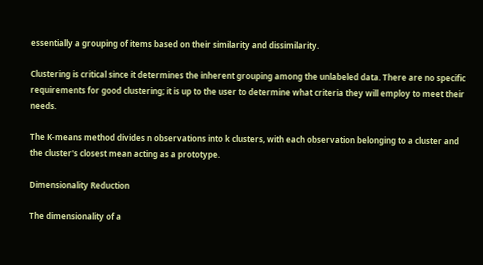essentially a grouping of items based on their similarity and dissimilarity.

Clustering is critical since it determines the inherent grouping among the unlabeled data. There are no specific requirements for good clustering; it is up to the user to determine what criteria they will employ to meet their needs.

The K-means method divides n observations into k clusters, with each observation belonging to a cluster and the cluster's closest mean acting as a prototype.

Dimensionality Reduction

The dimensionality of a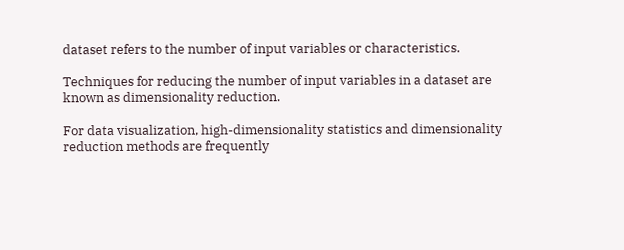dataset refers to the number of input variables or characteristics.

Techniques for reducing the number of input variables in a dataset are known as dimensionality reduction.

For data visualization, high-dimensionality statistics and dimensionality reduction methods are frequently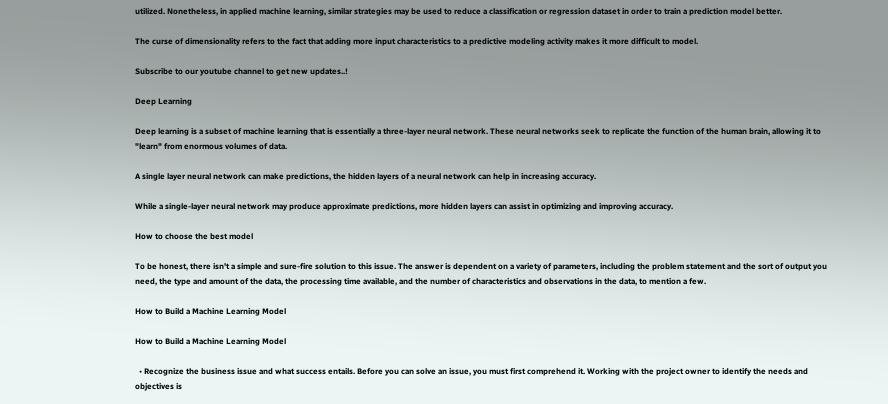utilized. Nonetheless, in applied machine learning, similar strategies may be used to reduce a classification or regression dataset in order to train a prediction model better.

The curse of dimensionality refers to the fact that adding more input characteristics to a predictive modeling activity makes it more difficult to model.

Subscribe to our youtube channel to get new updates..!

Deep Learning

Deep learning is a subset of machine learning that is essentially a three-layer neural network. These neural networks seek to replicate the function of the human brain, allowing it to "learn" from enormous volumes of data.

A single layer neural network can make predictions, the hidden layers of a neural network can help in increasing accuracy.

While a single-layer neural network may produce approximate predictions, more hidden layers can assist in optimizing and improving accuracy.

How to choose the best model

To be honest, there isn't a simple and sure-fire solution to this issue. The answer is dependent on a variety of parameters, including the problem statement and the sort of output you need, the type and amount of the data, the processing time available, and the number of characteristics and observations in the data, to mention a few.

How to Build a Machine Learning Model

How to Build a Machine Learning Model

  • Recognize the business issue and what success entails. Before you can solve an issue, you must first comprehend it. Working with the project owner to identify the needs and objectives is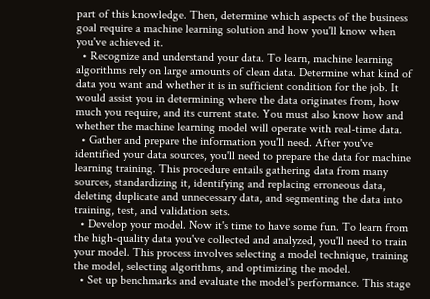part of this knowledge. Then, determine which aspects of the business goal require a machine learning solution and how you'll know when you've achieved it.
  • Recognize and understand your data. To learn, machine learning algorithms rely on large amounts of clean data. Determine what kind of data you want and whether it is in sufficient condition for the job. It would assist you in determining where the data originates from, how much you require, and its current state. You must also know how and whether the machine learning model will operate with real-time data.
  • Gather and prepare the information you'll need. After you've identified your data sources, you'll need to prepare the data for machine learning training. This procedure entails gathering data from many sources, standardizing it, identifying and replacing erroneous data, deleting duplicate and unnecessary data, and segmenting the data into training, test, and validation sets.
  • Develop your model. Now it's time to have some fun. To learn from the high-quality data you've collected and analyzed, you'll need to train your model. This process involves selecting a model technique, training the model, selecting algorithms, and optimizing the model.
  • Set up benchmarks and evaluate the model's performance. This stage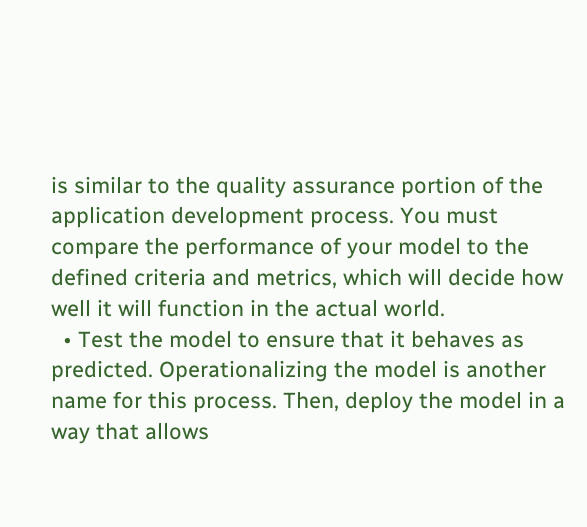is similar to the quality assurance portion of the application development process. You must compare the performance of your model to the defined criteria and metrics, which will decide how well it will function in the actual world.
  • Test the model to ensure that it behaves as predicted. Operationalizing the model is another name for this process. Then, deploy the model in a way that allows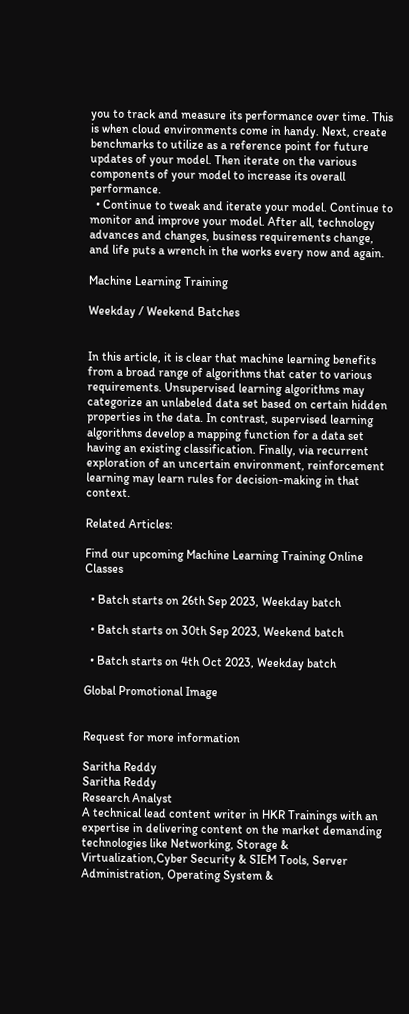you to track and measure its performance over time. This is when cloud environments come in handy. Next, create benchmarks to utilize as a reference point for future updates of your model. Then iterate on the various components of your model to increase its overall performance.
  • Continue to tweak and iterate your model. Continue to monitor and improve your model. After all, technology advances and changes, business requirements change, and life puts a wrench in the works every now and again.

Machine Learning Training

Weekday / Weekend Batches


In this article, it is clear that machine learning benefits from a broad range of algorithms that cater to various requirements. Unsupervised learning algorithms may categorize an unlabeled data set based on certain hidden properties in the data. In contrast, supervised learning algorithms develop a mapping function for a data set having an existing classification. Finally, via recurrent exploration of an uncertain environment, reinforcement learning may learn rules for decision-making in that context.

Related Articles:

Find our upcoming Machine Learning Training Online Classes

  • Batch starts on 26th Sep 2023, Weekday batch

  • Batch starts on 30th Sep 2023, Weekend batch

  • Batch starts on 4th Oct 2023, Weekday batch

Global Promotional Image


Request for more information

Saritha Reddy
Saritha Reddy
Research Analyst
A technical lead content writer in HKR Trainings with an expertise in delivering content on the market demanding technologies like Networking, Storage & Virtualization,Cyber Security & SIEM Tools, Server Administration, Operating System &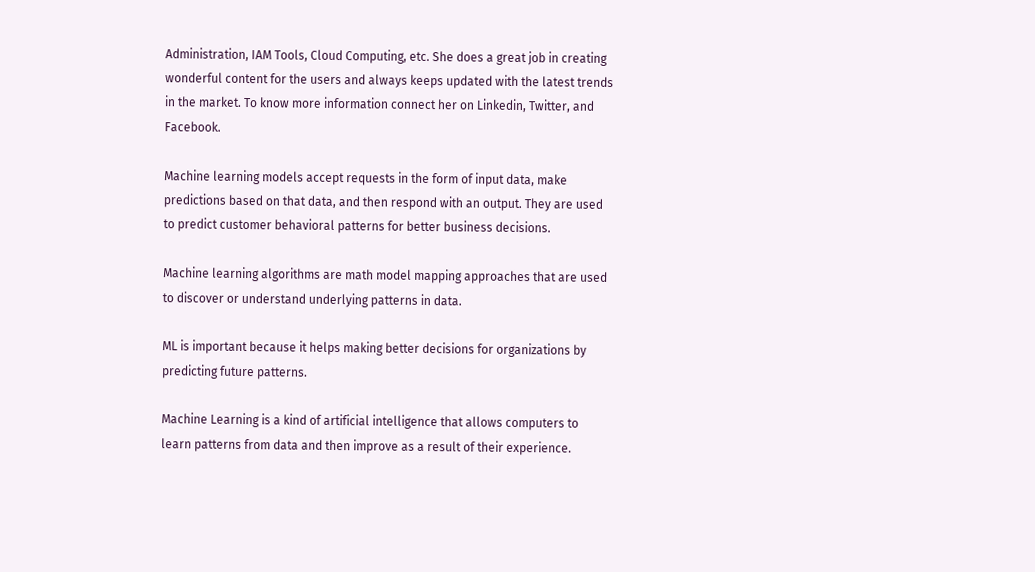Administration, IAM Tools, Cloud Computing, etc. She does a great job in creating wonderful content for the users and always keeps updated with the latest trends in the market. To know more information connect her on Linkedin, Twitter, and Facebook.

Machine learning models accept requests in the form of input data, make predictions based on that data, and then respond with an output. They are used to predict customer behavioral patterns for better business decisions.

Machine learning algorithms are math model mapping approaches that are used to discover or understand underlying patterns in data.

ML is important because it helps making better decisions for organizations by predicting future patterns.

Machine Learning is a kind of artificial intelligence that allows computers to learn patterns from data and then improve as a result of their experience.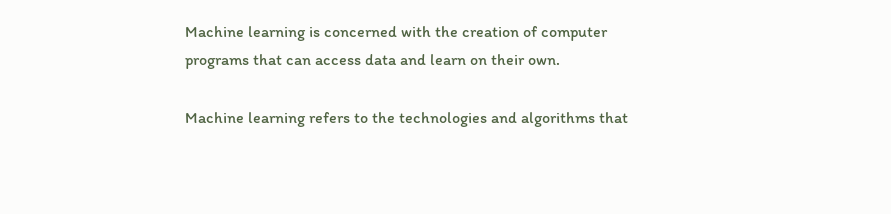Machine learning is concerned with the creation of computer programs that can access data and learn on their own.

Machine learning refers to the technologies and algorithms that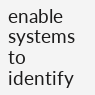enable systems to identify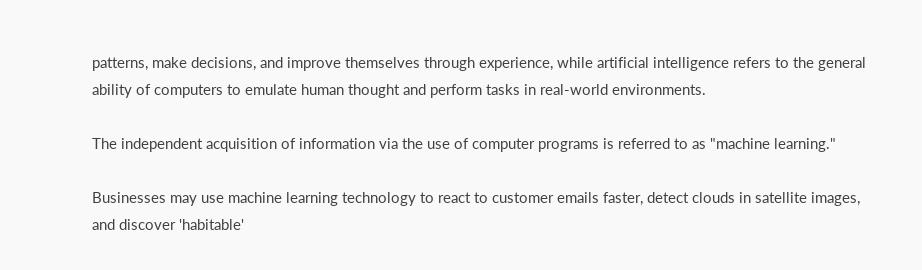patterns, make decisions, and improve themselves through experience, while artificial intelligence refers to the general ability of computers to emulate human thought and perform tasks in real-world environments.

The independent acquisition of information via the use of computer programs is referred to as "machine learning."

Businesses may use machine learning technology to react to customer emails faster, detect clouds in satellite images, and discover 'habitable'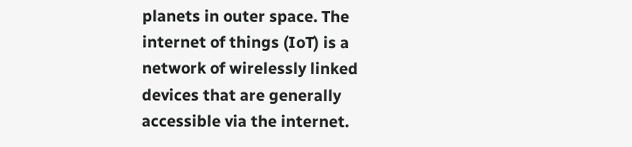planets in outer space. The internet of things (IoT) is a network of wirelessly linked devices that are generally accessible via the internet.